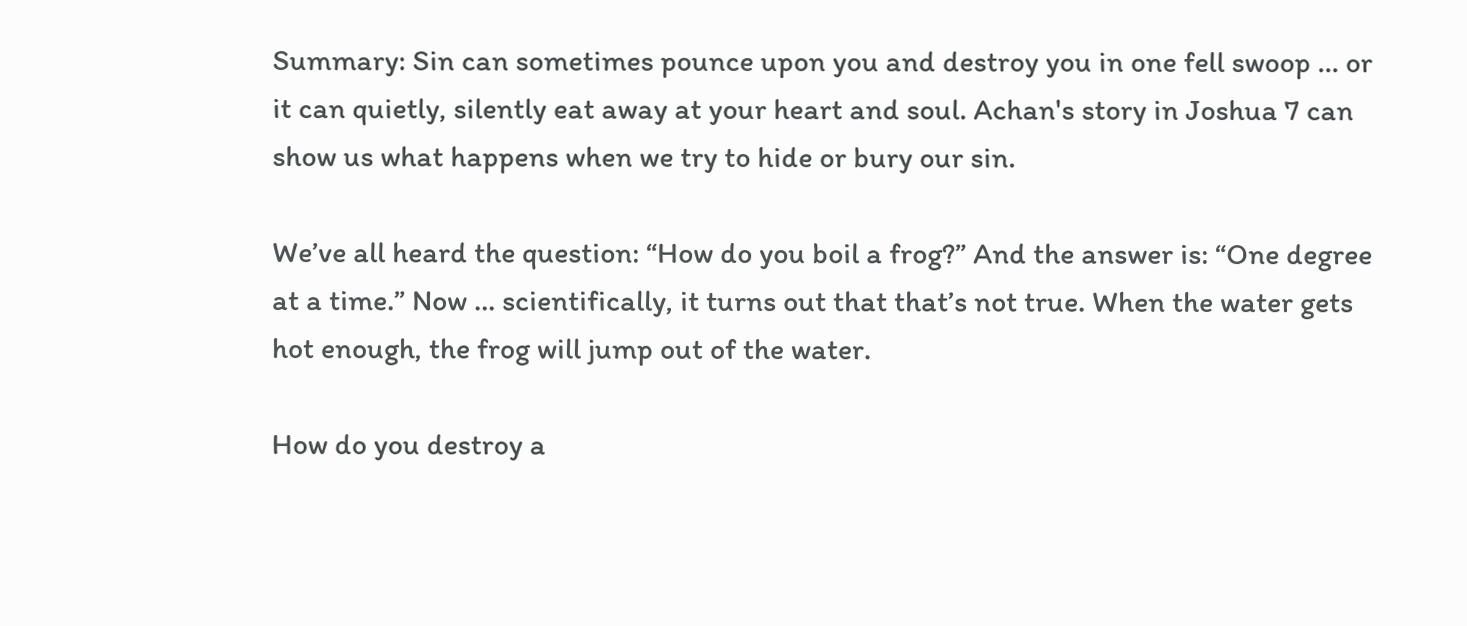Summary: Sin can sometimes pounce upon you and destroy you in one fell swoop … or it can quietly, silently eat away at your heart and soul. Achan's story in Joshua 7 can show us what happens when we try to hide or bury our sin.

We’ve all heard the question: “How do you boil a frog?” And the answer is: “One degree at a time.” Now … scientifically, it turns out that that’s not true. When the water gets hot enough, the frog will jump out of the water.

How do you destroy a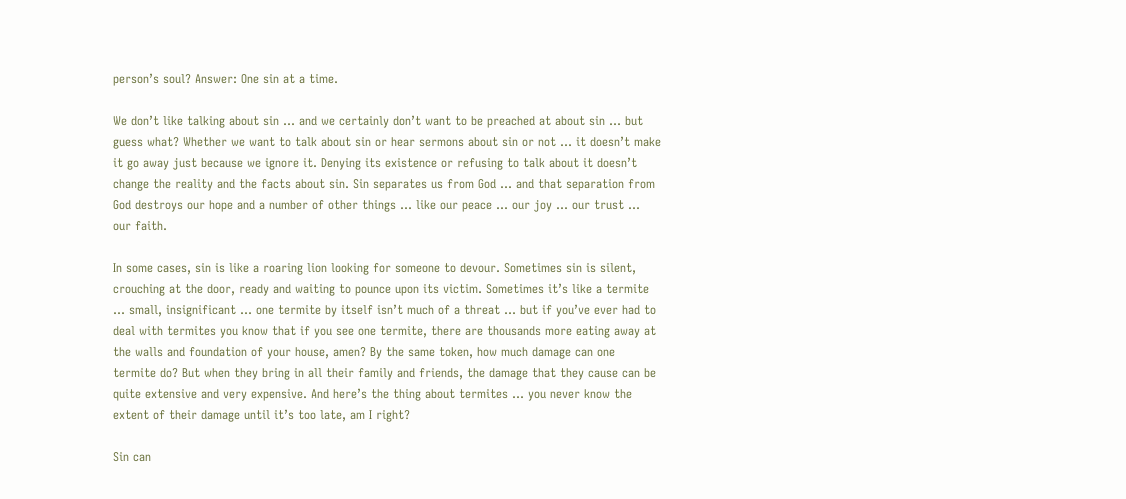person’s soul? Answer: One sin at a time.

We don’t like talking about sin … and we certainly don’t want to be preached at about sin … but guess what? Whether we want to talk about sin or hear sermons about sin or not … it doesn’t make it go away just because we ignore it. Denying its existence or refusing to talk about it doesn’t change the reality and the facts about sin. Sin separates us from God … and that separation from God destroys our hope and a number of other things … like our peace … our joy … our trust … our faith.

In some cases, sin is like a roaring lion looking for someone to devour. Sometimes sin is silent, crouching at the door, ready and waiting to pounce upon its victim. Sometimes it’s like a termite … small, insignificant … one termite by itself isn’t much of a threat … but if you’ve ever had to deal with termites you know that if you see one termite, there are thousands more eating away at the walls and foundation of your house, amen? By the same token, how much damage can one termite do? But when they bring in all their family and friends, the damage that they cause can be quite extensive and very expensive. And here’s the thing about termites … you never know the extent of their damage until it’s too late, am I right?

Sin can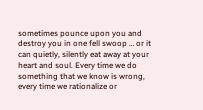sometimes pounce upon you and destroy you in one fell swoop … or it can quietly, silently eat away at your heart and soul. Every time we do something that we know is wrong, every time we rationalize or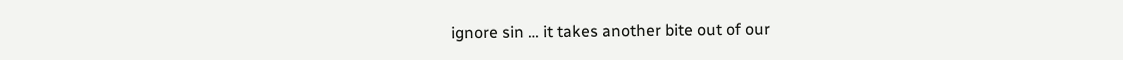ignore sin … it takes another bite out of our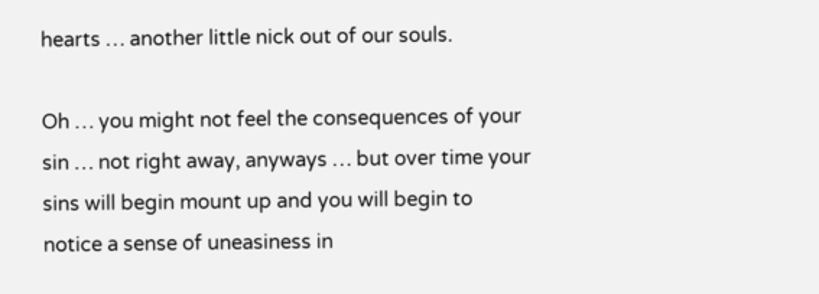hearts … another little nick out of our souls.

Oh … you might not feel the consequences of your sin … not right away, anyways … but over time your sins will begin mount up and you will begin to notice a sense of uneasiness in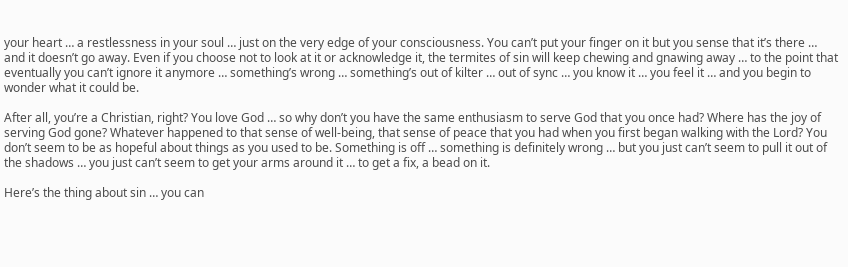your heart … a restlessness in your soul … just on the very edge of your consciousness. You can’t put your finger on it but you sense that it’s there … and it doesn’t go away. Even if you choose not to look at it or acknowledge it, the termites of sin will keep chewing and gnawing away … to the point that eventually you can’t ignore it anymore … something’s wrong … something’s out of kilter … out of sync … you know it … you feel it … and you begin to wonder what it could be.

After all, you’re a Christian, right? You love God … so why don’t you have the same enthusiasm to serve God that you once had? Where has the joy of serving God gone? Whatever happened to that sense of well-being, that sense of peace that you had when you first began walking with the Lord? You don’t seem to be as hopeful about things as you used to be. Something is off … something is definitely wrong … but you just can’t seem to pull it out of the shadows … you just can’t seem to get your arms around it … to get a fix, a bead on it.

Here’s the thing about sin … you can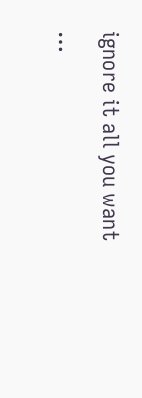ignore it all you want …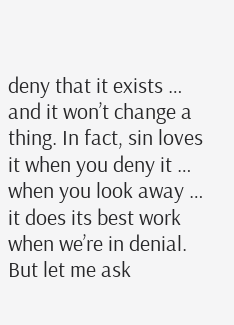deny that it exists … and it won’t change a thing. In fact, sin loves it when you deny it … when you look away … it does its best work when we’re in denial. But let me ask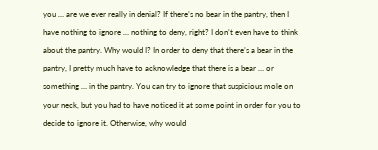you … are we ever really in denial? If there’s no bear in the pantry, then I have nothing to ignore … nothing to deny, right? I don’t even have to think about the pantry. Why would I? In order to deny that there’s a bear in the pantry, I pretty much have to acknowledge that there is a bear … or something … in the pantry. You can try to ignore that suspicious mole on your neck, but you had to have noticed it at some point in order for you to decide to ignore it. Otherwise, why would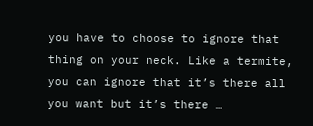you have to choose to ignore that thing on your neck. Like a termite, you can ignore that it’s there all you want but it’s there …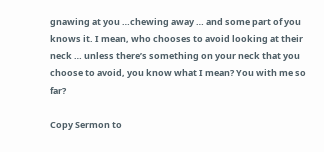gnawing at you …chewing away … and some part of you knows it. I mean, who chooses to avoid looking at their neck … unless there’s something on your neck that you choose to avoid, you know what I mean? You with me so far?

Copy Sermon to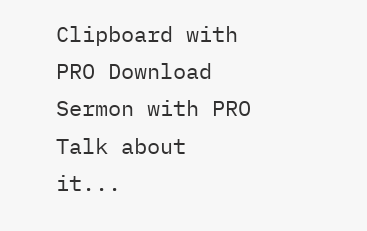Clipboard with PRO Download Sermon with PRO
Talk about it...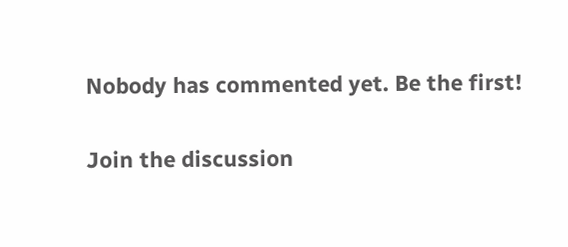Nobody has commented yet. Be the first!

Join the discussion